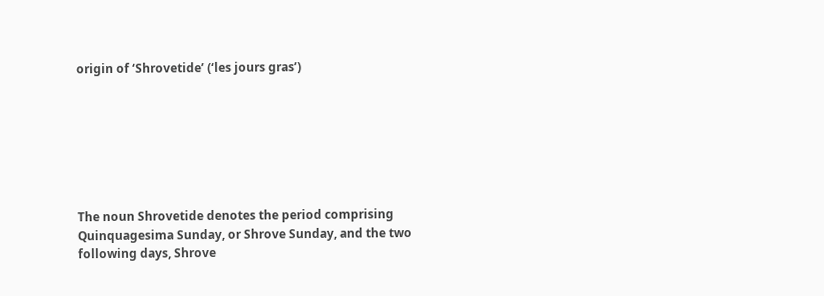origin of ‘Shrovetide’ (‘les jours gras’)







The noun Shrovetide denotes the period comprising Quinquagesima Sunday, or Shrove Sunday, and the two following days, Shrove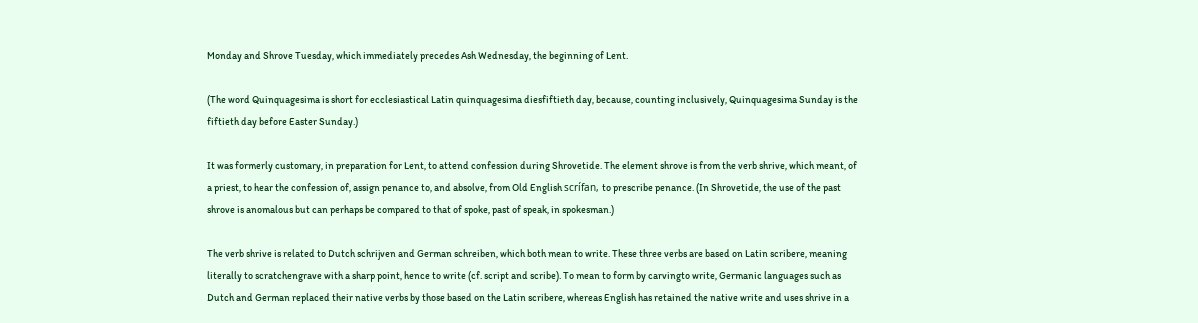Monday and Shrove Tuesday, which immediately precedes Ash Wednesday, the beginning of Lent.

(The word Quinquagesima is short for ecclesiastical Latin quinquagesima diesfiftieth day, because, counting inclusively, Quinquagesima Sunday is the fiftieth day before Easter Sunday.)

It was formerly customary, in preparation for Lent, to attend confession during Shrovetide. The element shrove is from the verb shrive, which meant, of a priest, to hear the confession of, assign penance to, and absolve, from Old English scrífan, to prescribe penance. (In Shrovetide, the use of the past shrove is anomalous but can perhaps be compared to that of spoke, past of speak, in spokesman.)

The verb shrive is related to Dutch schrijven and German schreiben, which both mean to write. These three verbs are based on Latin scribere, meaning literally to scratchengrave with a sharp point, hence to write (cf. script and scribe). To mean to form by carvingto write, Germanic languages such as Dutch and German replaced their native verbs by those based on the Latin scribere, whereas English has retained the native write and uses shrive in a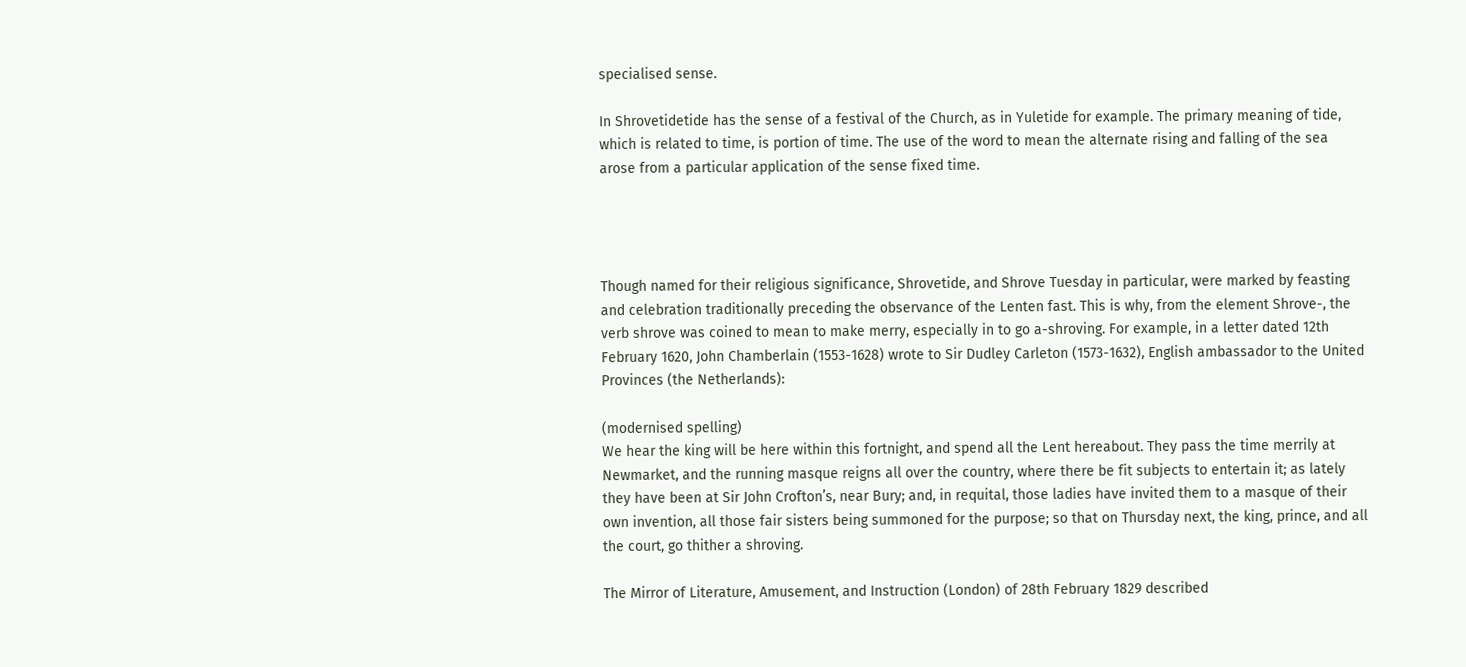specialised sense.

In Shrovetidetide has the sense of a festival of the Church, as in Yuletide for example. The primary meaning of tide, which is related to time, is portion of time. The use of the word to mean the alternate rising and falling of the sea arose from a particular application of the sense fixed time.




Though named for their religious significance, Shrovetide, and Shrove Tuesday in particular, were marked by feasting and celebration traditionally preceding the observance of the Lenten fast. This is why, from the element Shrove-, the verb shrove was coined to mean to make merry, especially in to go a-shroving. For example, in a letter dated 12th February 1620, John Chamberlain (1553-1628) wrote to Sir Dudley Carleton (1573-1632), English ambassador to the United Provinces (the Netherlands):

(modernised spelling)
We hear the king will be here within this fortnight, and spend all the Lent hereabout. They pass the time merrily at Newmarket, and the running masque reigns all over the country, where there be fit subjects to entertain it; as lately they have been at Sir John Crofton’s, near Bury; and, in requital, those ladies have invited them to a masque of their own invention, all those fair sisters being summoned for the purpose; so that on Thursday next, the king, prince, and all the court, go thither a shroving.

The Mirror of Literature, Amusement, and Instruction (London) of 28th February 1829 described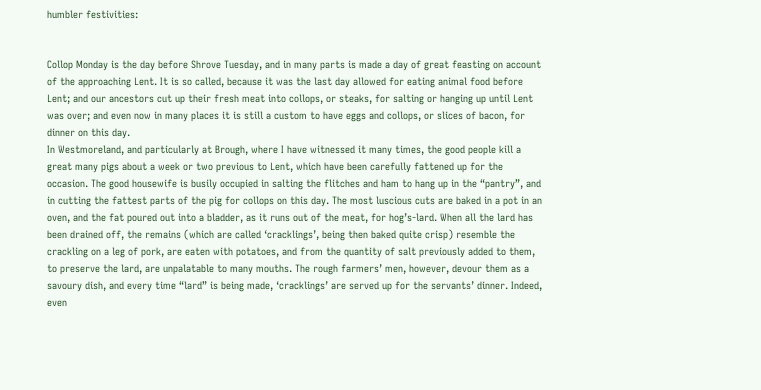humbler festivities:


Collop Monday is the day before Shrove Tuesday, and in many parts is made a day of great feasting on account of the approaching Lent. It is so called, because it was the last day allowed for eating animal food before Lent; and our ancestors cut up their fresh meat into collops, or steaks, for salting or hanging up until Lent was over; and even now in many places it is still a custom to have eggs and collops, or slices of bacon, for dinner on this day.
In Westmoreland, and particularly at Brough, where I have witnessed it many times, the good people kill a great many pigs about a week or two previous to Lent, which have been carefully fattened up for the occasion. The good housewife is busily occupied in salting the flitches and ham to hang up in the “pantry”, and in cutting the fattest parts of the pig for collops on this day. The most luscious cuts are baked in a pot in an oven, and the fat poured out into a bladder, as it runs out of the meat, for hog’s-lard. When all the lard has been drained off, the remains (which are called ‘cracklings’, being then baked quite crisp) resemble the crackling on a leg of pork, are eaten with potatoes, and from the quantity of salt previously added to them, to preserve the lard, are unpalatable to many mouths. The rough farmers’ men, however, devour them as a savoury dish, and every time “lard” is being made, ‘cracklings’ are served up for the servants’ dinner. Indeed, even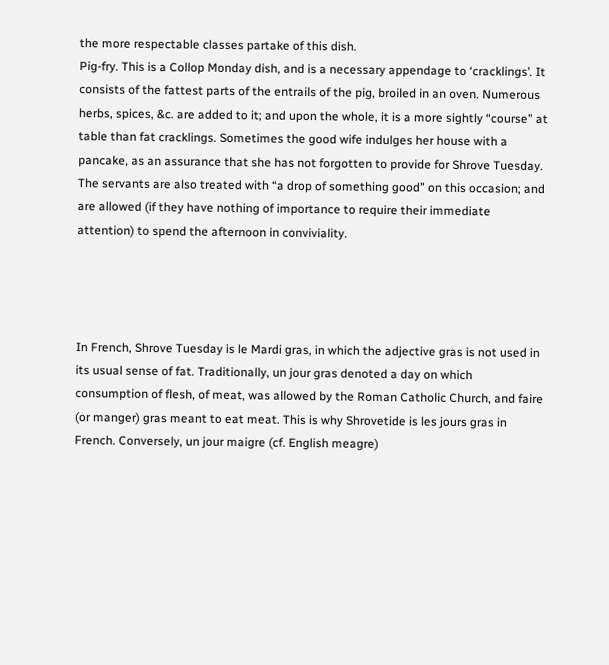the more respectable classes partake of this dish.
Pig-fry. This is a Collop Monday dish, and is a necessary appendage to ‘cracklings’. It consists of the fattest parts of the entrails of the pig, broiled in an oven. Numerous herbs, spices, &c. are added to it; and upon the whole, it is a more sightly “course” at table than fat cracklings. Sometimes the good wife indulges her house with a pancake, as an assurance that she has not forgotten to provide for Shrove Tuesday. The servants are also treated with “a drop of something good” on this occasion; and are allowed (if they have nothing of importance to require their immediate attention) to spend the afternoon in conviviality.




In French, Shrove Tuesday is le Mardi gras, in which the adjective gras is not used in its usual sense of fat. Traditionally, un jour gras denoted a day on which consumption of flesh, of meat, was allowed by the Roman Catholic Church, and faire (or manger) gras meant to eat meat. This is why Shrovetide is les jours gras in French. Conversely, un jour maigre (cf. English meagre)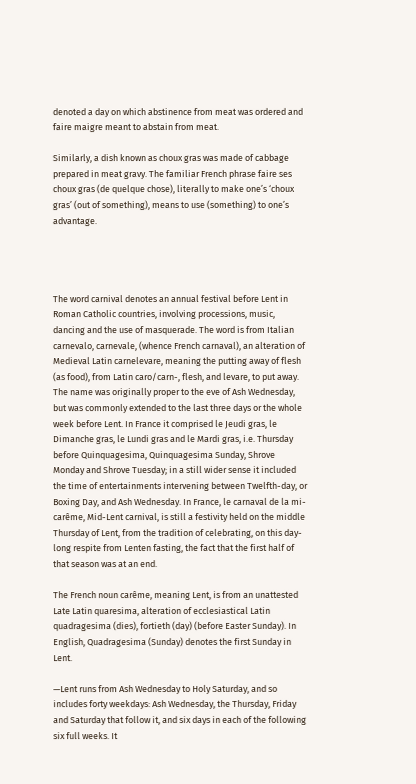denoted a day on which abstinence from meat was ordered and faire maigre meant to abstain from meat.

Similarly, a dish known as choux gras was made of cabbage prepared in meat gravy. The familiar French phrase faire ses choux gras (de quelque chose), literally to make one’s ‘choux gras’ (out of something), means to use (something) to one’s advantage.




The word carnival denotes an annual festival before Lent in Roman Catholic countries, involving processions, music, dancing and the use of masquerade. The word is from Italian carnevalo, carnevale, (whence French carnaval), an alteration of Medieval Latin carnelevare, meaning the putting away of flesh (as food), from Latin caro/carn-, flesh, and levare, to put away. The name was originally proper to the eve of Ash Wednesday, but was commonly extended to the last three days or the whole week before Lent. In France it comprised le Jeudi gras, le Dimanche gras, le Lundi gras and le Mardi gras, i.e. Thursday before Quinquagesima, Quinquagesima Sunday, Shrove Monday and Shrove Tuesday; in a still wider sense it included the time of entertainments intervening between Twelfth-day, or Boxing Day, and Ash Wednesday. In France, le carnaval de la mi-carême, Mid-Lent carnival, is still a festivity held on the middle Thursday of Lent, from the tradition of celebrating, on this day-long respite from Lenten fasting, the fact that the first half of that season was at an end.

The French noun carême, meaning Lent, is from an unattested Late Latin quaresima, alteration of ecclesiastical Latin quadragesima (dies), fortieth (day) (before Easter Sunday). In English, Quadragesima (Sunday) denotes the first Sunday in Lent.

—Lent runs from Ash Wednesday to Holy Saturday, and so includes forty weekdays: Ash Wednesday, the Thursday, Friday and Saturday that follow it, and six days in each of the following six full weeks. It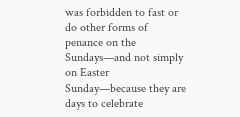was forbidden to fast or do other forms of penance on the Sundays—and not simply on Easter Sunday—because they are days to celebrate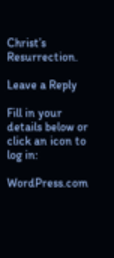Christ’s Resurrection.

Leave a Reply

Fill in your details below or click an icon to log in:

WordPress.com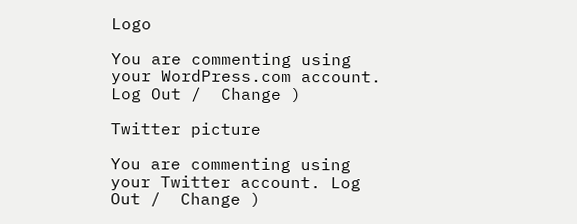Logo

You are commenting using your WordPress.com account. Log Out /  Change )

Twitter picture

You are commenting using your Twitter account. Log Out /  Change )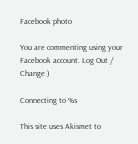Facebook photo

You are commenting using your Facebook account. Log Out /  Change )

Connecting to %s

This site uses Akismet to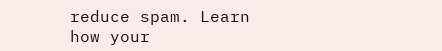reduce spam. Learn how your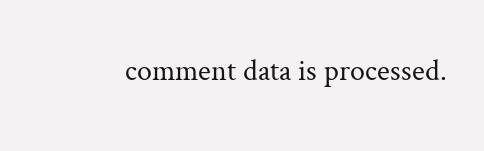comment data is processed.